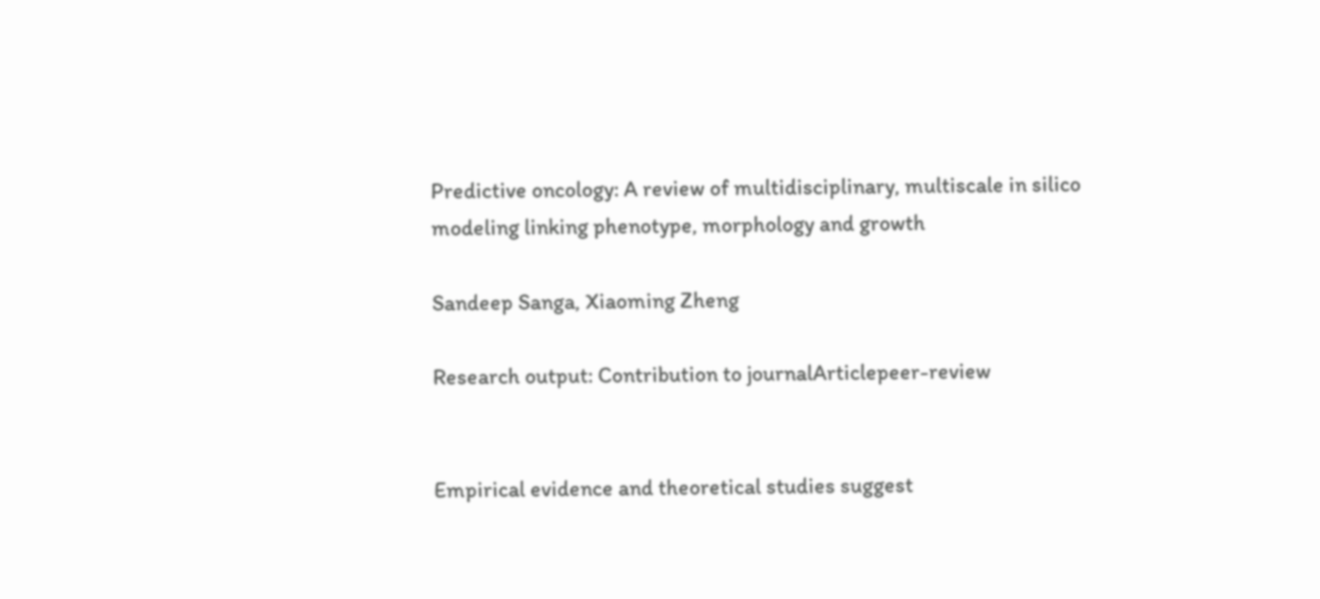Predictive oncology: A review of multidisciplinary, multiscale in silico modeling linking phenotype, morphology and growth

Sandeep Sanga, Xiaoming Zheng

Research output: Contribution to journalArticlepeer-review


Empirical evidence and theoretical studies suggest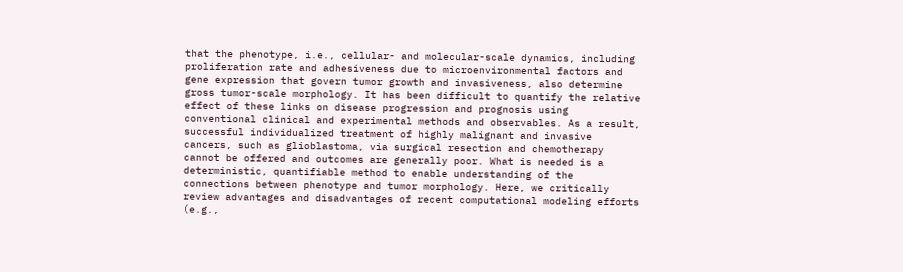that the phenotype, i.e., cellular- and molecular-scale dynamics, including proliferation rate and adhesiveness due to microenvironmental factors and gene expression that govern tumor growth and invasiveness, also determine gross tumor-scale morphology. It has been difficult to quantify the relative effect of these links on disease progression and prognosis using conventional clinical and experimental methods and observables. As a result, successful individualized treatment of highly malignant and invasive cancers, such as glioblastoma, via surgical resection and chemotherapy cannot be offered and outcomes are generally poor. What is needed is a deterministic, quantifiable method to enable understanding of the connections between phenotype and tumor morphology. Here, we critically review advantages and disadvantages of recent computational modeling efforts (e.g.,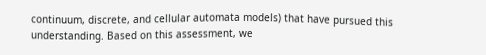continuum, discrete, and cellular automata models) that have pursued this understanding. Based on this assessment, we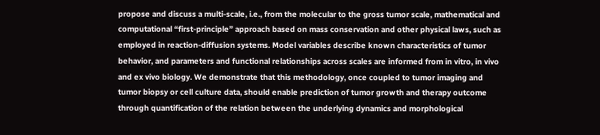propose and discuss a multi-scale, i.e., from the molecular to the gross tumor scale, mathematical and computational “first-principle” approach based on mass conservation and other physical laws, such as employed in reaction-diffusion systems. Model variables describe known characteristics of tumor behavior, and parameters and functional relationships across scales are informed from in vitro, in vivo and ex vivo biology. We demonstrate that this methodology, once coupled to tumor imaging and tumor biopsy or cell culture data, should enable prediction of tumor growth and therapy outcome through quantification of the relation between the underlying dynamics and morphological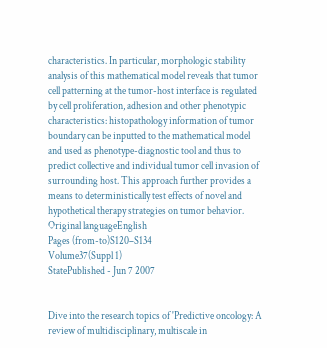characteristics. In particular, morphologic stability analysis of this mathematical model reveals that tumor cell patterning at the tumor-host interface is regulated by cell proliferation, adhesion and other phenotypic characteristics: histopathology information of tumor boundary can be inputted to the mathematical model and used as phenotype-diagnostic tool and thus to predict collective and individual tumor cell invasion of surrounding host. This approach further provides a means to deterministically test effects of novel and hypothetical therapy strategies on tumor behavior.
Original languageEnglish
Pages (from-to)S120–S134
Volume37(Suppl 1)
StatePublished - Jun 7 2007


Dive into the research topics of 'Predictive oncology: A review of multidisciplinary, multiscale in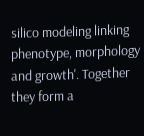silico modeling linking phenotype, morphology and growth'. Together they form a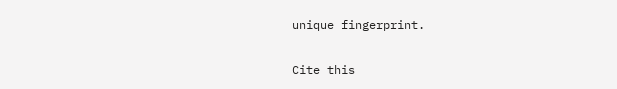unique fingerprint.

Cite this